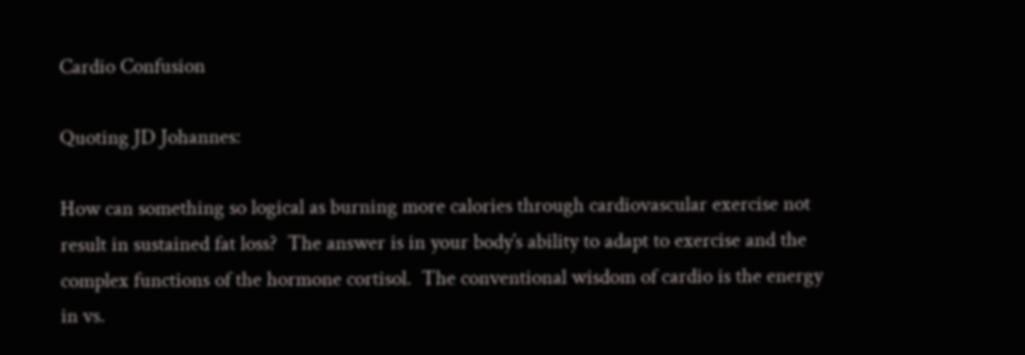Cardio Confusion

Quoting JD Johannes:

How can something so logical as burning more calories through cardiovascular exercise not result in sustained fat loss?  The answer is in your body’s ability to adapt to exercise and the complex functions of the hormone cortisol.  The conventional wisdom of cardio is the energy in vs.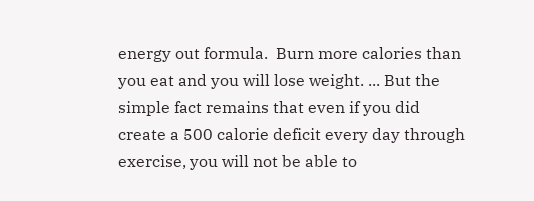energy out formula.  Burn more calories than you eat and you will lose weight. ... But the simple fact remains that even if you did create a 500 calorie deficit every day through exercise, you will not be able to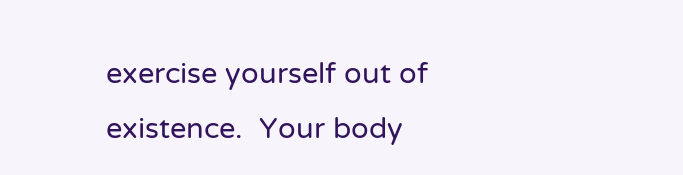exercise yourself out of existence.  Your body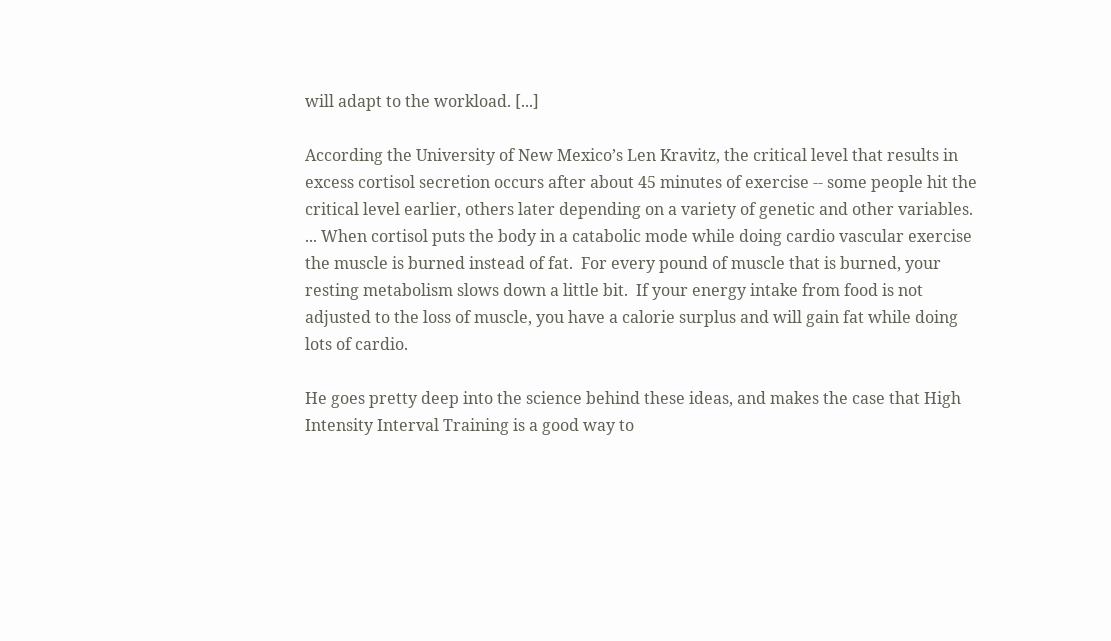will adapt to the workload. [...]

According the University of New Mexico’s Len Kravitz, the critical level that results in excess cortisol secretion occurs after about 45 minutes of exercise -- some people hit the critical level earlier, others later depending on a variety of genetic and other variables. ... When cortisol puts the body in a catabolic mode while doing cardio vascular exercise the muscle is burned instead of fat.  For every pound of muscle that is burned, your resting metabolism slows down a little bit.  If your energy intake from food is not adjusted to the loss of muscle, you have a calorie surplus and will gain fat while doing lots of cardio.

He goes pretty deep into the science behind these ideas, and makes the case that High Intensity Interval Training is a good way to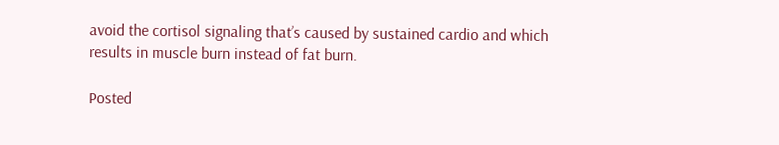avoid the cortisol signaling that’s caused by sustained cardio and which results in muscle burn instead of fat burn.

Posted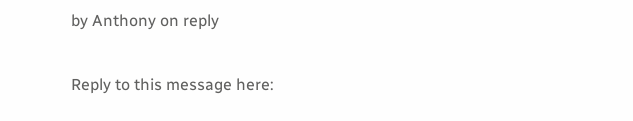by Anthony on reply

Reply to this message here: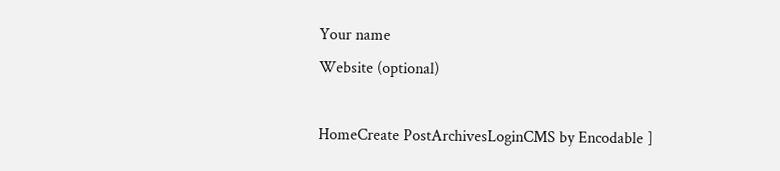Your name
Website (optional)

HomeCreate PostArchivesLoginCMS by Encodable ]